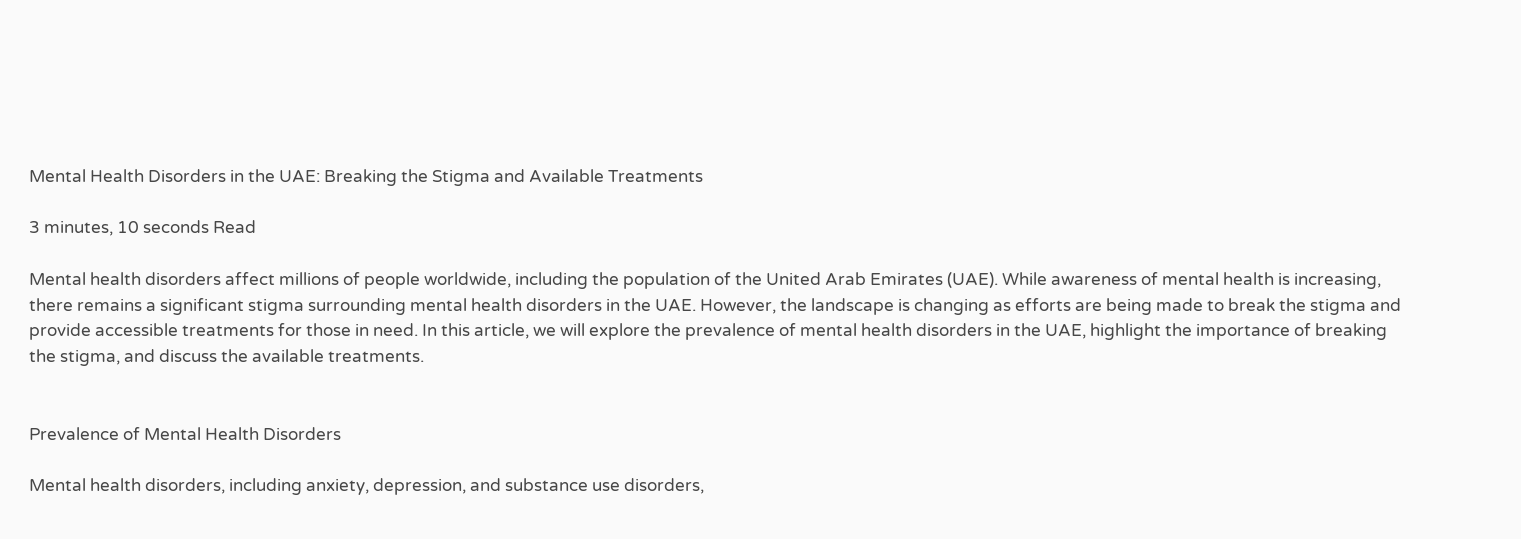Mental Health Disorders in the UAE: Breaking the Stigma and Available Treatments

3 minutes, 10 seconds Read

Mental health disorders affect millions of people worldwide, including the population of the United Arab Emirates (UAE). While awareness of mental health is increasing, there remains a significant stigma surrounding mental health disorders in the UAE. However, the landscape is changing as efforts are being made to break the stigma and provide accessible treatments for those in need. In this article, we will explore the prevalence of mental health disorders in the UAE, highlight the importance of breaking the stigma, and discuss the available treatments.


Prevalence of Mental Health Disorders

Mental health disorders, including anxiety, depression, and substance use disorders,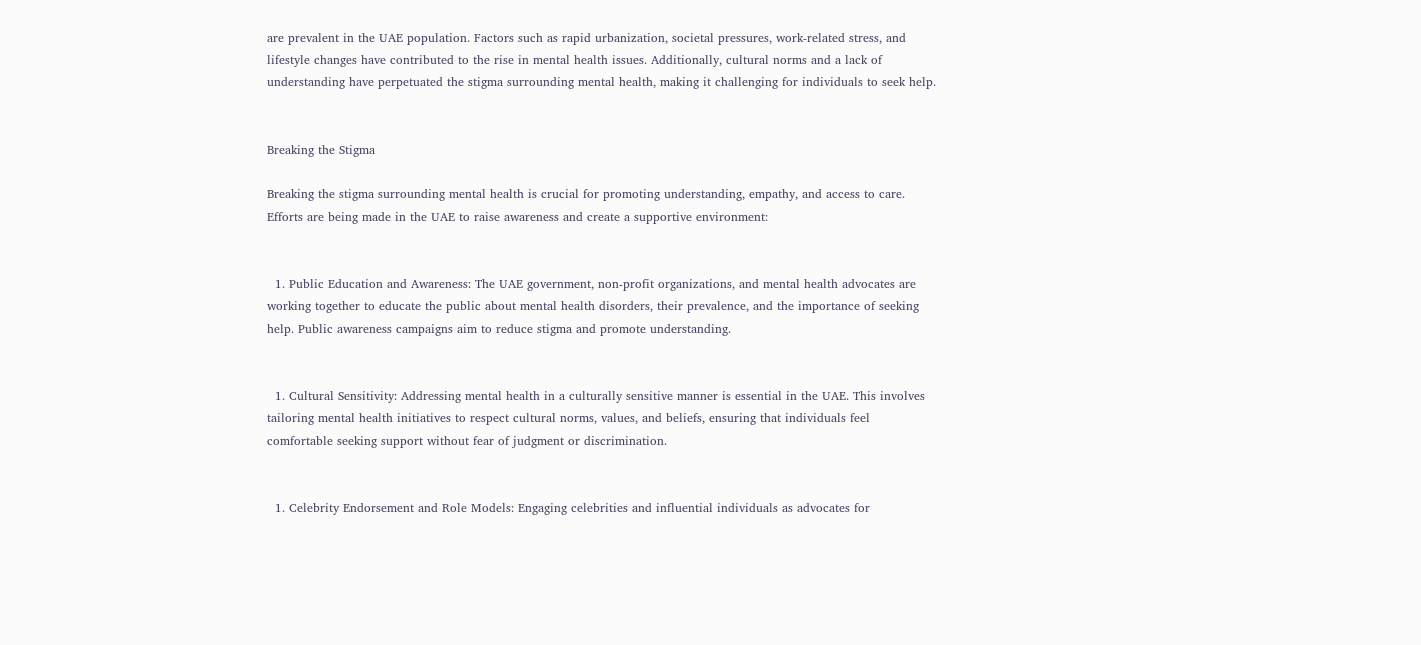are prevalent in the UAE population. Factors such as rapid urbanization, societal pressures, work-related stress, and lifestyle changes have contributed to the rise in mental health issues. Additionally, cultural norms and a lack of understanding have perpetuated the stigma surrounding mental health, making it challenging for individuals to seek help.


Breaking the Stigma

Breaking the stigma surrounding mental health is crucial for promoting understanding, empathy, and access to care. Efforts are being made in the UAE to raise awareness and create a supportive environment:


  1. Public Education and Awareness: The UAE government, non-profit organizations, and mental health advocates are working together to educate the public about mental health disorders, their prevalence, and the importance of seeking help. Public awareness campaigns aim to reduce stigma and promote understanding.


  1. Cultural Sensitivity: Addressing mental health in a culturally sensitive manner is essential in the UAE. This involves tailoring mental health initiatives to respect cultural norms, values, and beliefs, ensuring that individuals feel comfortable seeking support without fear of judgment or discrimination.


  1. Celebrity Endorsement and Role Models: Engaging celebrities and influential individuals as advocates for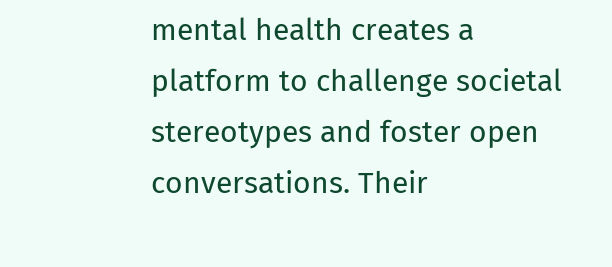mental health creates a platform to challenge societal stereotypes and foster open conversations. Their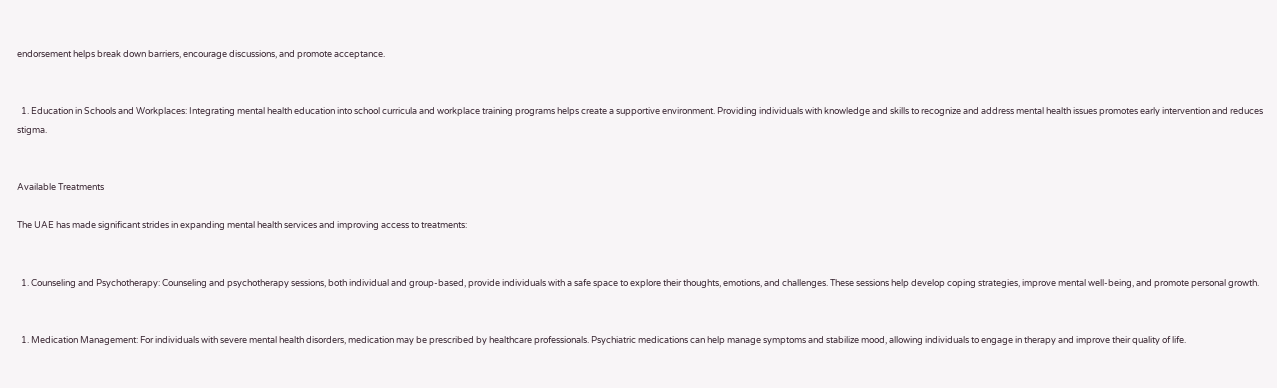endorsement helps break down barriers, encourage discussions, and promote acceptance.


  1. Education in Schools and Workplaces: Integrating mental health education into school curricula and workplace training programs helps create a supportive environment. Providing individuals with knowledge and skills to recognize and address mental health issues promotes early intervention and reduces stigma.


Available Treatments

The UAE has made significant strides in expanding mental health services and improving access to treatments:


  1. Counseling and Psychotherapy: Counseling and psychotherapy sessions, both individual and group-based, provide individuals with a safe space to explore their thoughts, emotions, and challenges. These sessions help develop coping strategies, improve mental well-being, and promote personal growth.


  1. Medication Management: For individuals with severe mental health disorders, medication may be prescribed by healthcare professionals. Psychiatric medications can help manage symptoms and stabilize mood, allowing individuals to engage in therapy and improve their quality of life.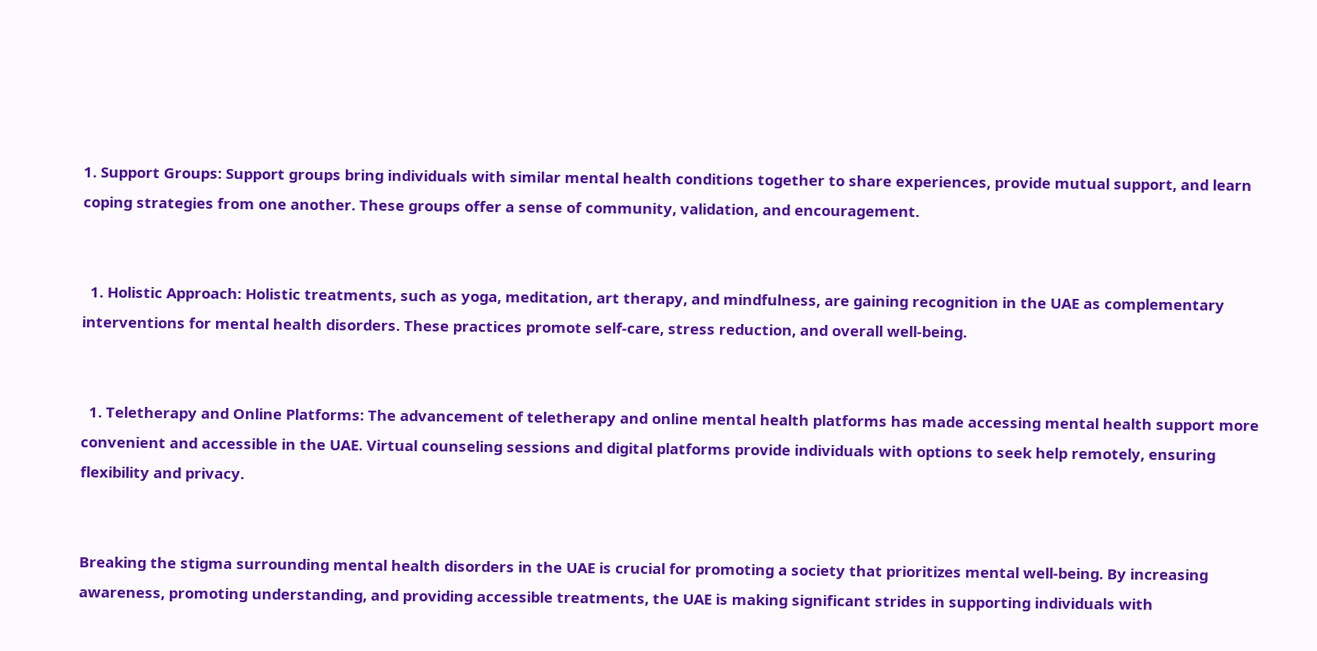1. Support Groups: Support groups bring individuals with similar mental health conditions together to share experiences, provide mutual support, and learn coping strategies from one another. These groups offer a sense of community, validation, and encouragement.


  1. Holistic Approach: Holistic treatments, such as yoga, meditation, art therapy, and mindfulness, are gaining recognition in the UAE as complementary interventions for mental health disorders. These practices promote self-care, stress reduction, and overall well-being.


  1. Teletherapy and Online Platforms: The advancement of teletherapy and online mental health platforms has made accessing mental health support more convenient and accessible in the UAE. Virtual counseling sessions and digital platforms provide individuals with options to seek help remotely, ensuring flexibility and privacy.


Breaking the stigma surrounding mental health disorders in the UAE is crucial for promoting a society that prioritizes mental well-being. By increasing awareness, promoting understanding, and providing accessible treatments, the UAE is making significant strides in supporting individuals with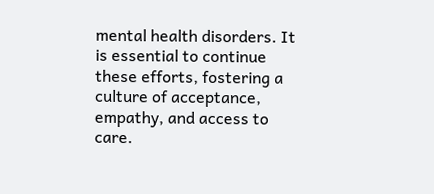mental health disorders. It is essential to continue these efforts, fostering a culture of acceptance, empathy, and access to care.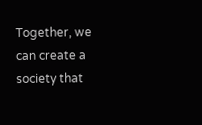Together, we can create a society that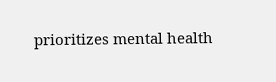prioritizes mental health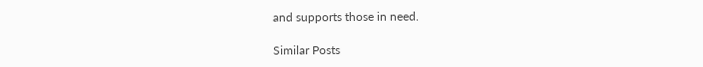and supports those in need.

Similar Posts